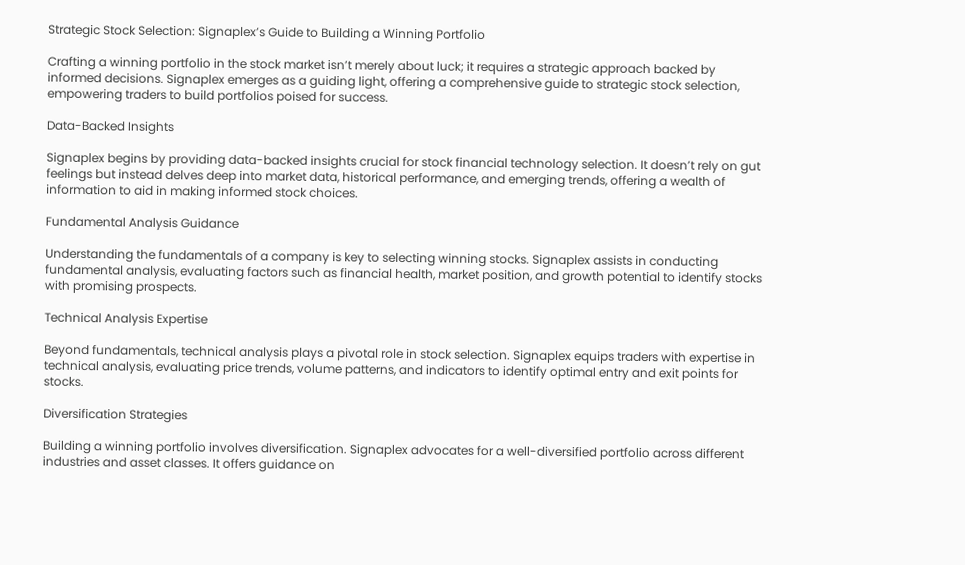Strategic Stock Selection: Signaplex’s Guide to Building a Winning Portfolio

Crafting a winning portfolio in the stock market isn’t merely about luck; it requires a strategic approach backed by informed decisions. Signaplex emerges as a guiding light, offering a comprehensive guide to strategic stock selection, empowering traders to build portfolios poised for success.

Data-Backed Insights

Signaplex begins by providing data-backed insights crucial for stock financial technology selection. It doesn’t rely on gut feelings but instead delves deep into market data, historical performance, and emerging trends, offering a wealth of information to aid in making informed stock choices.

Fundamental Analysis Guidance

Understanding the fundamentals of a company is key to selecting winning stocks. Signaplex assists in conducting fundamental analysis, evaluating factors such as financial health, market position, and growth potential to identify stocks with promising prospects.

Technical Analysis Expertise

Beyond fundamentals, technical analysis plays a pivotal role in stock selection. Signaplex equips traders with expertise in technical analysis, evaluating price trends, volume patterns, and indicators to identify optimal entry and exit points for stocks.

Diversification Strategies

Building a winning portfolio involves diversification. Signaplex advocates for a well-diversified portfolio across different industries and asset classes. It offers guidance on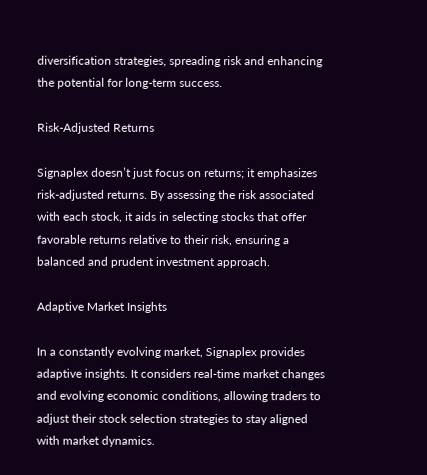diversification strategies, spreading risk and enhancing the potential for long-term success.

Risk-Adjusted Returns

Signaplex doesn’t just focus on returns; it emphasizes risk-adjusted returns. By assessing the risk associated with each stock, it aids in selecting stocks that offer favorable returns relative to their risk, ensuring a balanced and prudent investment approach.

Adaptive Market Insights

In a constantly evolving market, Signaplex provides adaptive insights. It considers real-time market changes and evolving economic conditions, allowing traders to adjust their stock selection strategies to stay aligned with market dynamics.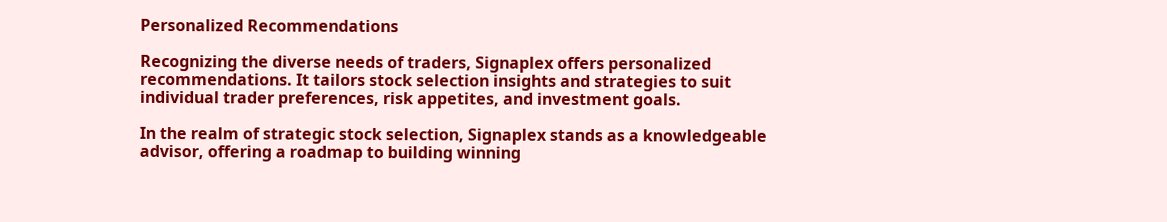Personalized Recommendations

Recognizing the diverse needs of traders, Signaplex offers personalized recommendations. It tailors stock selection insights and strategies to suit individual trader preferences, risk appetites, and investment goals.

In the realm of strategic stock selection, Signaplex stands as a knowledgeable advisor, offering a roadmap to building winning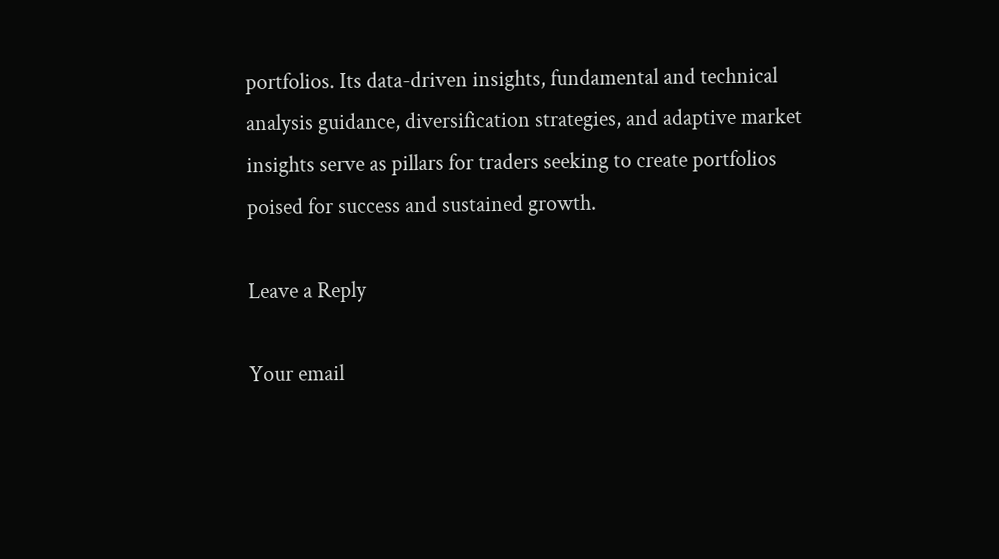portfolios. Its data-driven insights, fundamental and technical analysis guidance, diversification strategies, and adaptive market insights serve as pillars for traders seeking to create portfolios poised for success and sustained growth.

Leave a Reply

Your email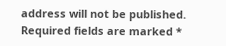address will not be published. Required fields are marked *